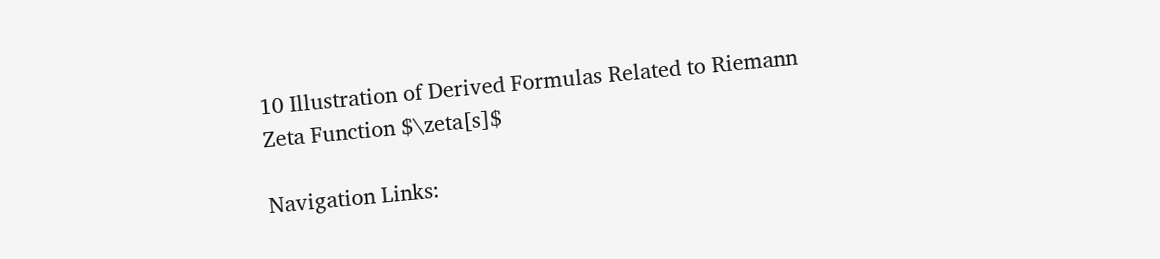10 Illustration of Derived Formulas Related to Riemann Zeta Function $\zeta[s]$

Navigation Links: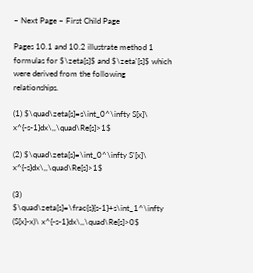– Next Page – First Child Page

Pages 10.1 and 10.2 illustrate method 1 formulas for $\zeta[s]$ and $\zeta'[s]$ which were derived from the following relationships.

(1) $\quad\zeta[s]=s\int_0^\infty S[x]\ x^{-s-1}dx\,,\quad\Re[s]>1$

(2) $\quad\zeta[s]=\int_0^\infty S'[x]\ x^{-s}dx\,,\quad\Re[s]>1$

(3) $\quad\zeta[s]=\frac{s}{s-1}+s\int_1^\infty (S[x]-x)\ x^{-s-1}dx\,,\quad\Re[s]>0$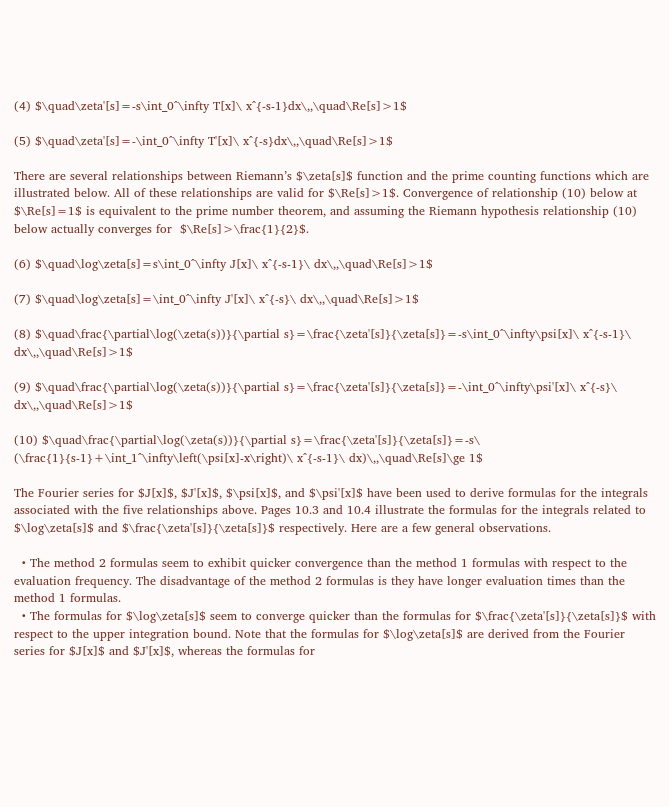(4) $\quad\zeta'[s]=-s\int_0^\infty T[x]\ x^{-s-1}dx\,,\quad\Re[s]>1$

(5) $\quad\zeta'[s]=-\int_0^\infty T'[x]\ x^{-s}dx\,,\quad\Re[s]>1$

There are several relationships between Riemann’s $\zeta[s]$ function and the prime counting functions which are illustrated below. All of these relationships are valid for $\Re[s]>1$. Convergence of relationship (10) below at $\Re[s]=1$ is equivalent to the prime number theorem, and assuming the Riemann hypothesis relationship (10) below actually converges for  $\Re[s]>\frac{1}{2}$.

(6) $\quad\log\zeta[s]=s\int_0^\infty J[x]\ x^{-s-1}\ dx\,,\quad\Re[s]>1$

(7) $\quad\log\zeta[s]=\int_0^\infty J'[x]\ x^{-s}\ dx\,,\quad\Re[s]>1$

(8) $\quad\frac{\partial\log(\zeta(s))}{\partial s}=\frac{\zeta'[s]}{\zeta[s]}=-s\int_0^\infty\psi[x]\ x^{-s-1}\ dx\,,\quad\Re[s]>1$

(9) $\quad\frac{\partial\log(\zeta(s))}{\partial s}=\frac{\zeta'[s]}{\zeta[s]}=-\int_0^\infty\psi'[x]\ x^{-s}\ dx\,,\quad\Re[s]>1$

(10) $\quad\frac{\partial\log(\zeta(s))}{\partial s}=\frac{\zeta'[s]}{\zeta[s]}=-s\ (\frac{1}{s-1}+\int_1^\infty\left(\psi[x]-x\right)\ x^{-s-1}\ dx)\,,\quad\Re[s]\ge 1$

The Fourier series for $J[x]$, $J'[x]$, $\psi[x]$, and $\psi'[x]$ have been used to derive formulas for the integrals associated with the five relationships above. Pages 10.3 and 10.4 illustrate the formulas for the integrals related to $\log\zeta[s]$ and $\frac{\zeta'[s]}{\zeta[s]}$ respectively. Here are a few general observations.

  • The method 2 formulas seem to exhibit quicker convergence than the method 1 formulas with respect to the evaluation frequency. The disadvantage of the method 2 formulas is they have longer evaluation times than the method 1 formulas.
  • The formulas for $\log\zeta[s]$ seem to converge quicker than the formulas for $\frac{\zeta'[s]}{\zeta[s]}$ with respect to the upper integration bound. Note that the formulas for $\log\zeta[s]$ are derived from the Fourier series for $J[x]$ and $J'[x]$, whereas the formulas for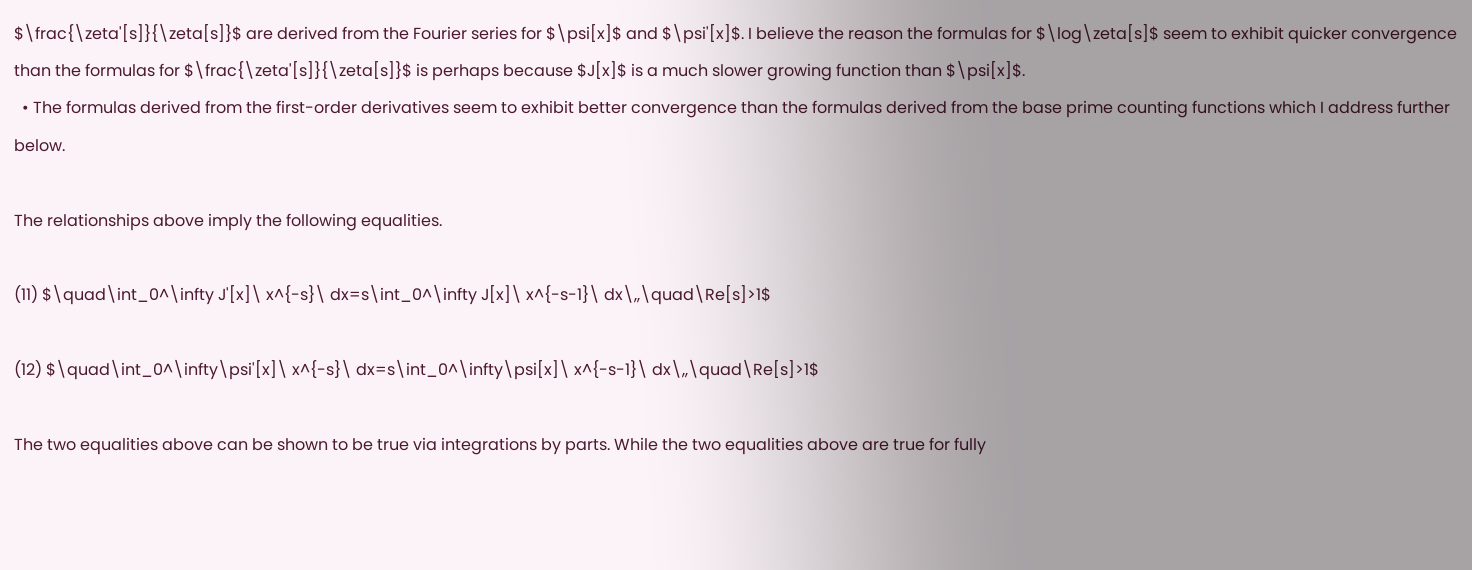$\frac{\zeta'[s]}{\zeta[s]}$ are derived from the Fourier series for $\psi[x]$ and $\psi'[x]$. I believe the reason the formulas for $\log\zeta[s]$ seem to exhibit quicker convergence than the formulas for $\frac{\zeta'[s]}{\zeta[s]}$ is perhaps because $J[x]$ is a much slower growing function than $\psi[x]$.
  • The formulas derived from the first-order derivatives seem to exhibit better convergence than the formulas derived from the base prime counting functions which I address further below.

The relationships above imply the following equalities.

(11) $\quad\int_0^\infty J'[x]\ x^{-s}\ dx=s\int_0^\infty J[x]\ x^{-s-1}\ dx\,,\quad\Re[s]>1$

(12) $\quad\int_0^\infty\psi'[x]\ x^{-s}\ dx=s\int_0^\infty\psi[x]\ x^{-s-1}\ dx\,,\quad\Re[s]>1$

The two equalities above can be shown to be true via integrations by parts. While the two equalities above are true for fully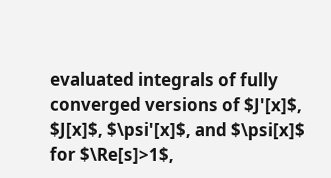evaluated integrals of fully converged versions of $J'[x]$, $J[x]$, $\psi'[x]$, and $\psi[x]$ for $\Re[s]>1$,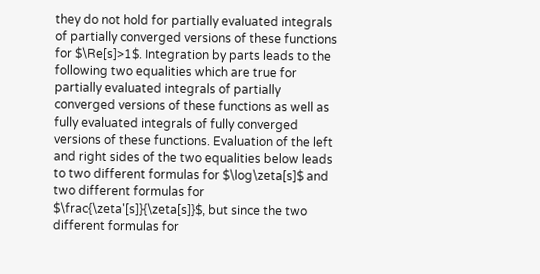they do not hold for partially evaluated integrals of partially converged versions of these functions for $\Re[s]>1$. Integration by parts leads to the following two equalities which are true for partially evaluated integrals of partially converged versions of these functions as well as fully evaluated integrals of fully converged versions of these functions. Evaluation of the left and right sides of the two equalities below leads to two different formulas for $\log\zeta[s]$ and two different formulas for $\frac{\zeta'[s]}{\zeta[s]}$, but since the two different formulas for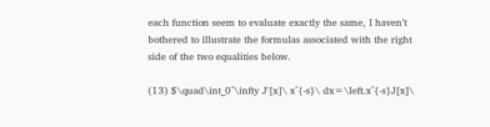each function seem to evaluate exactly the same, I haven’t bothered to illustrate the formulas associated with the right side of the two equalities below.

(13) $\quad\int_0^\infty J'[x]\ x^{-s}\ dx=\left.x^{-s}J[x]\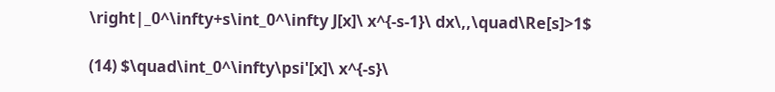\right|_0^\infty+s\int_0^\infty J[x]\ x^{-s-1}\ dx\,,\quad\Re[s]>1$

(14) $\quad\int_0^\infty\psi'[x]\ x^{-s}\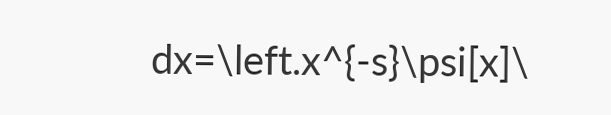dx=\left.x^{-s}\psi[x]\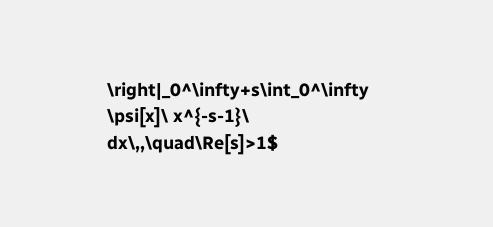\right|_0^\infty+s\int_0^\infty \psi[x]\ x^{-s-1}\ dx\,,\quad\Re[s]>1$